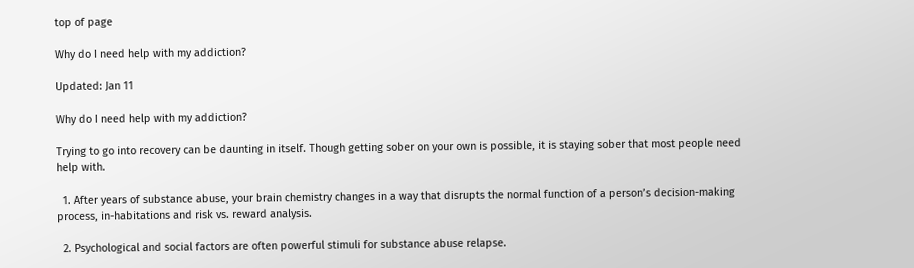top of page

Why do I need help with my addiction?

Updated: Jan 11

Why do I need help with my addiction?

Trying to go into recovery can be daunting in itself. Though getting sober on your own is possible, it is staying sober that most people need help with.

  1. After years of substance abuse, your brain chemistry changes in a way that disrupts the normal function of a person’s decision-making process, in-habitations and risk vs. reward analysis.

  2. Psychological and social factors are often powerful stimuli for substance abuse relapse.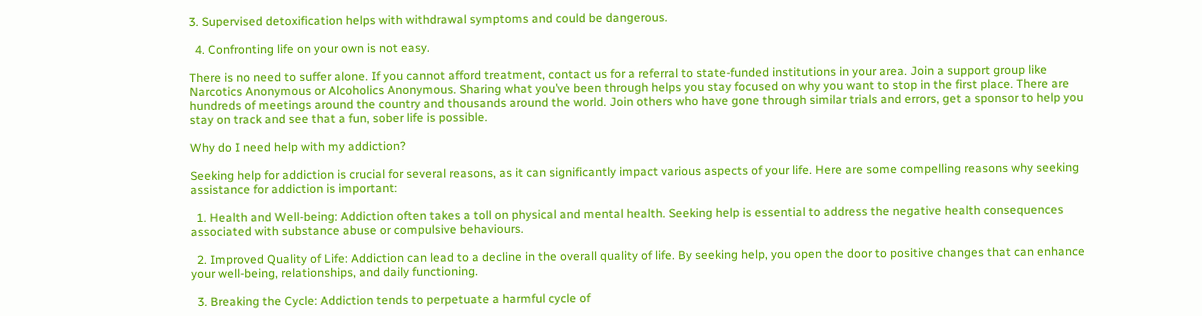3. Supervised detoxification helps with withdrawal symptoms and could be dangerous.

  4. Confronting life on your own is not easy.

There is no need to suffer alone. If you cannot afford treatment, contact us for a referral to state-funded institutions in your area. Join a support group like Narcotics Anonymous or Alcoholics Anonymous. Sharing what you’ve been through helps you stay focused on why you want to stop in the first place. There are hundreds of meetings around the country and thousands around the world. Join others who have gone through similar trials and errors, get a sponsor to help you stay on track and see that a fun, sober life is possible.

Why do I need help with my addiction?

Seeking help for addiction is crucial for several reasons, as it can significantly impact various aspects of your life. Here are some compelling reasons why seeking assistance for addiction is important:

  1. Health and Well-being: Addiction often takes a toll on physical and mental health. Seeking help is essential to address the negative health consequences associated with substance abuse or compulsive behaviours.

  2. Improved Quality of Life: Addiction can lead to a decline in the overall quality of life. By seeking help, you open the door to positive changes that can enhance your well-being, relationships, and daily functioning.

  3. Breaking the Cycle: Addiction tends to perpetuate a harmful cycle of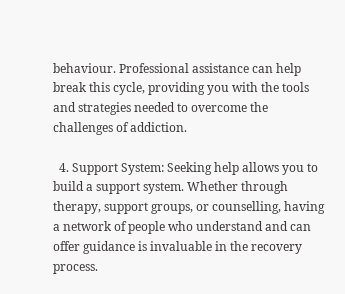behaviour. Professional assistance can help break this cycle, providing you with the tools and strategies needed to overcome the challenges of addiction.

  4. Support System: Seeking help allows you to build a support system. Whether through therapy, support groups, or counselling, having a network of people who understand and can offer guidance is invaluable in the recovery process.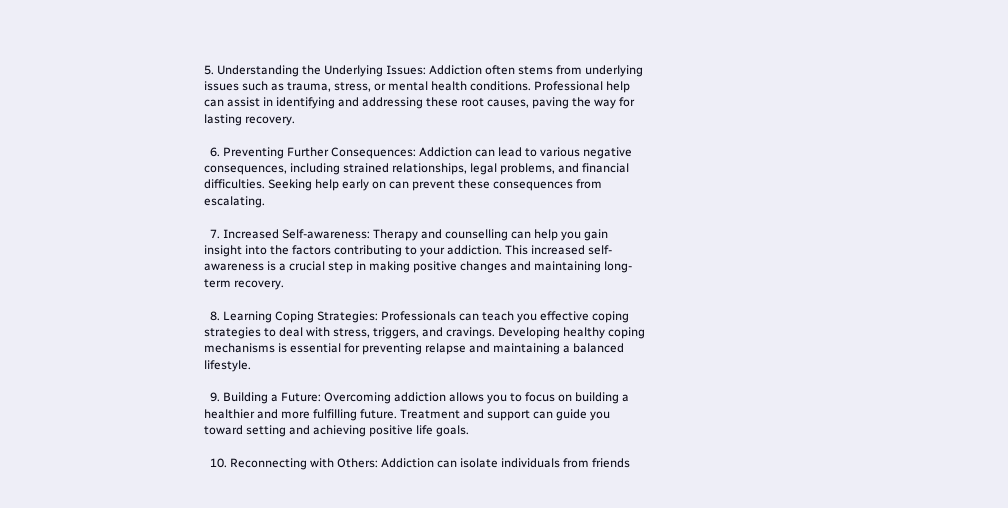5. Understanding the Underlying Issues: Addiction often stems from underlying issues such as trauma, stress, or mental health conditions. Professional help can assist in identifying and addressing these root causes, paving the way for lasting recovery.

  6. Preventing Further Consequences: Addiction can lead to various negative consequences, including strained relationships, legal problems, and financial difficulties. Seeking help early on can prevent these consequences from escalating.

  7. Increased Self-awareness: Therapy and counselling can help you gain insight into the factors contributing to your addiction. This increased self-awareness is a crucial step in making positive changes and maintaining long-term recovery.

  8. Learning Coping Strategies: Professionals can teach you effective coping strategies to deal with stress, triggers, and cravings. Developing healthy coping mechanisms is essential for preventing relapse and maintaining a balanced lifestyle.

  9. Building a Future: Overcoming addiction allows you to focus on building a healthier and more fulfilling future. Treatment and support can guide you toward setting and achieving positive life goals.

  10. Reconnecting with Others: Addiction can isolate individuals from friends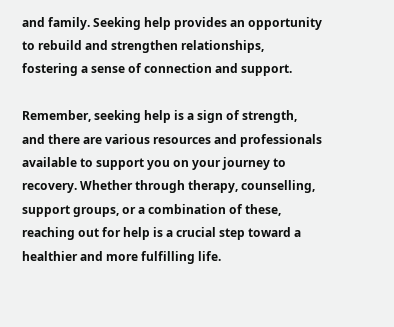and family. Seeking help provides an opportunity to rebuild and strengthen relationships, fostering a sense of connection and support.

Remember, seeking help is a sign of strength, and there are various resources and professionals available to support you on your journey to recovery. Whether through therapy, counselling, support groups, or a combination of these, reaching out for help is a crucial step toward a healthier and more fulfilling life.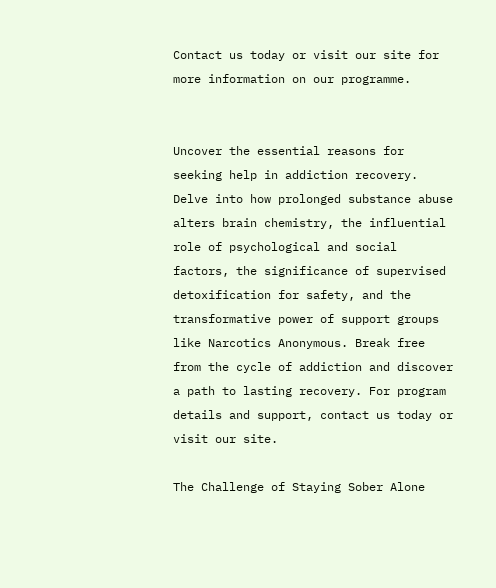Contact us today or visit our site for more information on our programme.


Uncover the essential reasons for seeking help in addiction recovery. Delve into how prolonged substance abuse alters brain chemistry, the influential role of psychological and social factors, the significance of supervised detoxification for safety, and the transformative power of support groups like Narcotics Anonymous. Break free from the cycle of addiction and discover a path to lasting recovery. For program details and support, contact us today or visit our site.

The Challenge of Staying Sober Alone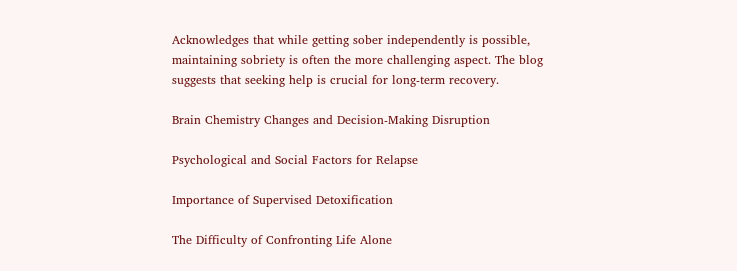Acknowledges that while getting sober independently is possible, maintaining sobriety is often the more challenging aspect. The blog suggests that seeking help is crucial for long-term recovery.

Brain Chemistry Changes and Decision-Making Disruption

Psychological and Social Factors for Relapse

Importance of Supervised Detoxification

The Difficulty of Confronting Life Alone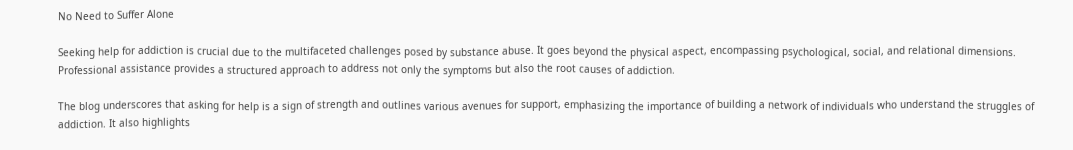No Need to Suffer Alone

Seeking help for addiction is crucial due to the multifaceted challenges posed by substance abuse. It goes beyond the physical aspect, encompassing psychological, social, and relational dimensions. Professional assistance provides a structured approach to address not only the symptoms but also the root causes of addiction.

The blog underscores that asking for help is a sign of strength and outlines various avenues for support, emphasizing the importance of building a network of individuals who understand the struggles of addiction. It also highlights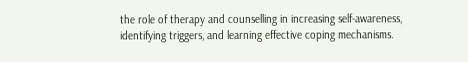the role of therapy and counselling in increasing self-awareness, identifying triggers, and learning effective coping mechanisms.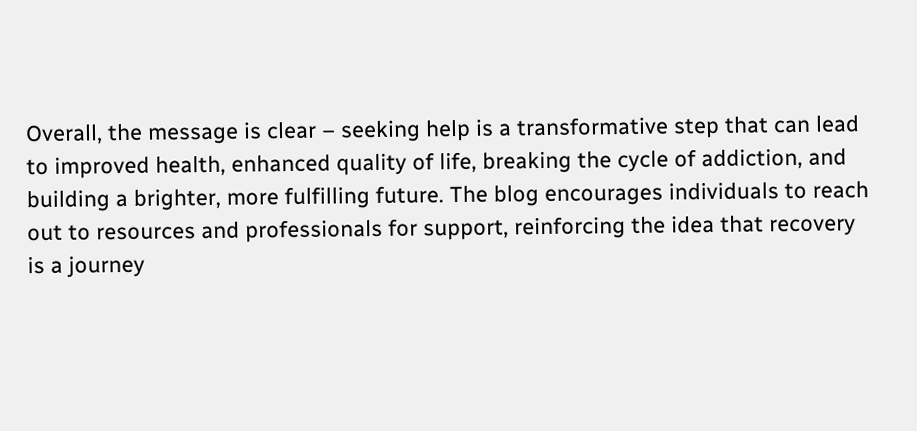Overall, the message is clear – seeking help is a transformative step that can lead to improved health, enhanced quality of life, breaking the cycle of addiction, and building a brighter, more fulfilling future. The blog encourages individuals to reach out to resources and professionals for support, reinforcing the idea that recovery is a journey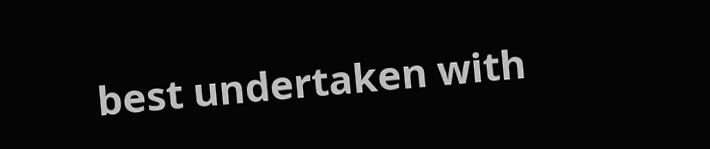best undertaken with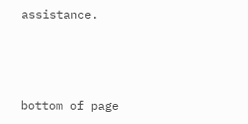assistance.



bottom of page